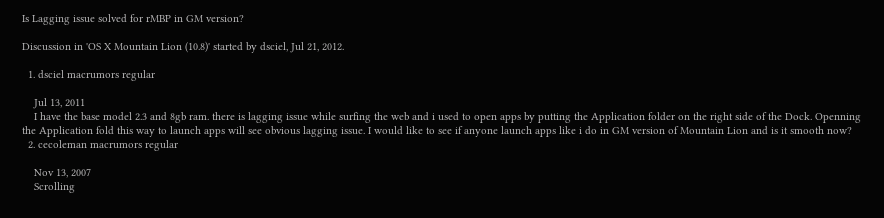Is Lagging issue solved for rMBP in GM version?

Discussion in 'OS X Mountain Lion (10.8)' started by dsciel, Jul 21, 2012.

  1. dsciel macrumors regular

    Jul 13, 2011
    I have the base model 2.3 and 8gb ram. there is lagging issue while surfing the web and i used to open apps by putting the Application folder on the right side of the Dock. Openning the Application fold this way to launch apps will see obvious lagging issue. I would like to see if anyone launch apps like i do in GM version of Mountain Lion and is it smooth now?
  2. cecoleman macrumors regular

    Nov 13, 2007
    Scrolling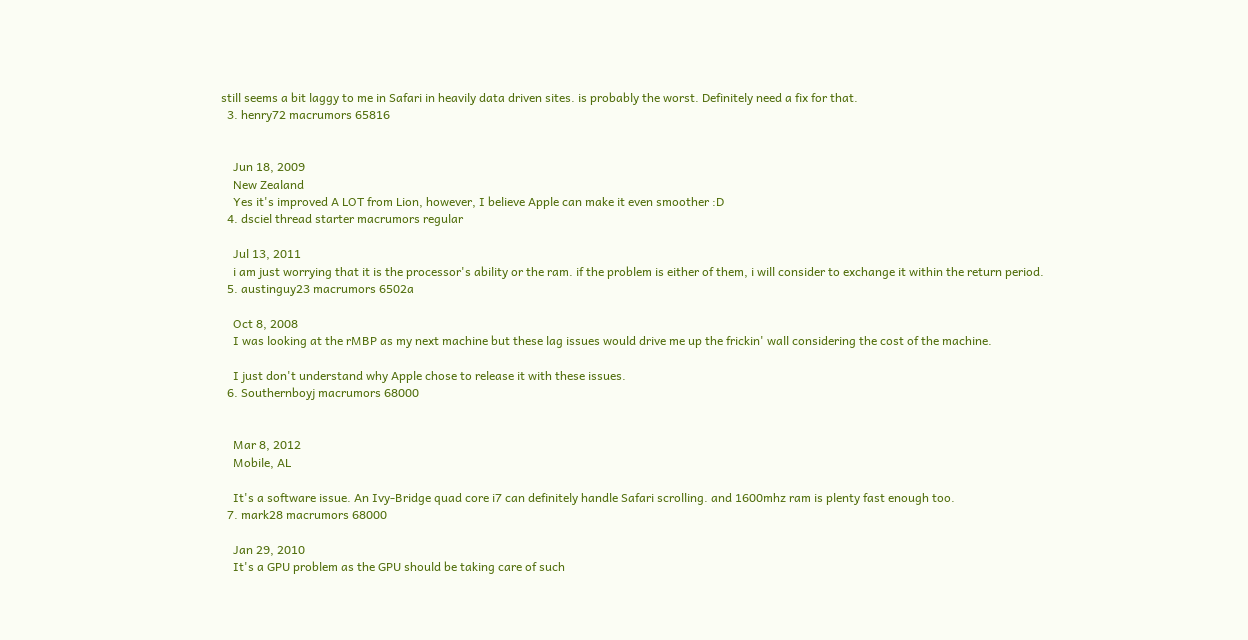still seems a bit laggy to me in Safari in heavily data driven sites. is probably the worst. Definitely need a fix for that.
  3. henry72 macrumors 65816


    Jun 18, 2009
    New Zealand
    Yes it's improved A LOT from Lion, however, I believe Apple can make it even smoother :D
  4. dsciel thread starter macrumors regular

    Jul 13, 2011
    i am just worrying that it is the processor's ability or the ram. if the problem is either of them, i will consider to exchange it within the return period.
  5. austinguy23 macrumors 6502a

    Oct 8, 2008
    I was looking at the rMBP as my next machine but these lag issues would drive me up the frickin' wall considering the cost of the machine.

    I just don't understand why Apple chose to release it with these issues.
  6. Southernboyj macrumors 68000


    Mar 8, 2012
    Mobile, AL

    It's a software issue. An Ivy-Bridge quad core i7 can definitely handle Safari scrolling. and 1600mhz ram is plenty fast enough too.
  7. mark28 macrumors 68000

    Jan 29, 2010
    It's a GPU problem as the GPU should be taking care of such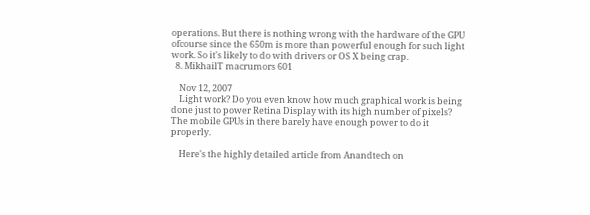operations. But there is nothing wrong with the hardware of the GPU ofcourse since the 650m is more than powerful enough for such light work. So it's likely to do with drivers or OS X being crap.
  8. MikhailT macrumors 601

    Nov 12, 2007
    Light work? Do you even know how much graphical work is being done just to power Retina Display with its high number of pixels? The mobile GPUs in there barely have enough power to do it properly.

    Here's the highly detailed article from Anandtech on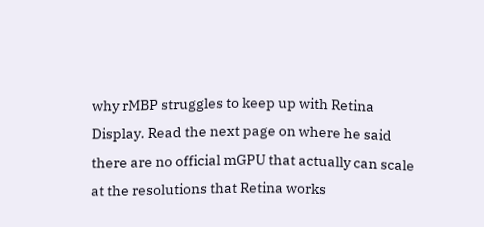why rMBP struggles to keep up with Retina Display. Read the next page on where he said there are no official mGPU that actually can scale at the resolutions that Retina works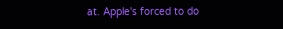at. Apple's forced to do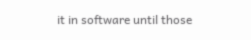it in software until those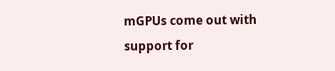mGPUs come out with support for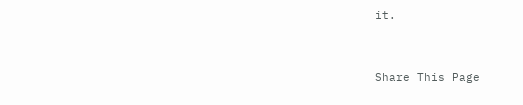it.


Share This Page